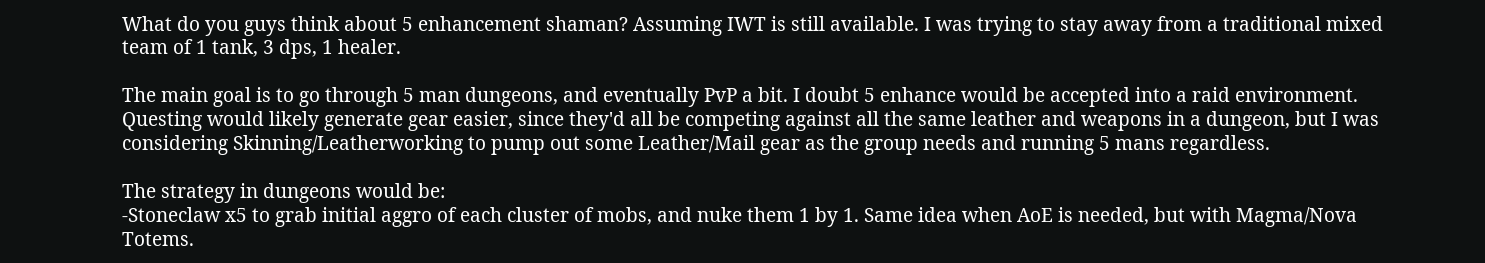What do you guys think about 5 enhancement shaman? Assuming IWT is still available. I was trying to stay away from a traditional mixed team of 1 tank, 3 dps, 1 healer.

The main goal is to go through 5 man dungeons, and eventually PvP a bit. I doubt 5 enhance would be accepted into a raid environment.
Questing would likely generate gear easier, since they'd all be competing against all the same leather and weapons in a dungeon, but I was considering Skinning/Leatherworking to pump out some Leather/Mail gear as the group needs and running 5 mans regardless.

The strategy in dungeons would be:
-Stoneclaw x5 to grab initial aggro of each cluster of mobs, and nuke them 1 by 1. Same idea when AoE is needed, but with Magma/Nova Totems.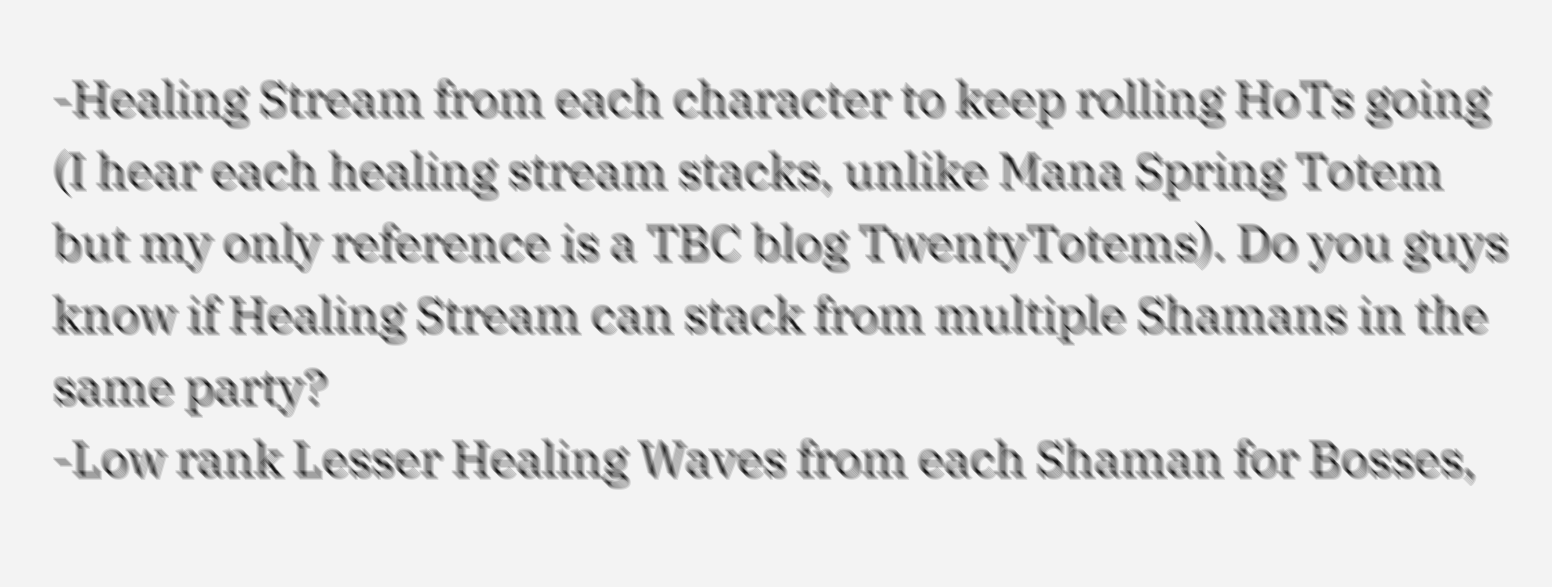-Healing Stream from each character to keep rolling HoTs going (I hear each healing stream stacks, unlike Mana Spring Totem but my only reference is a TBC blog TwentyTotems). Do you guys know if Healing Stream can stack from multiple Shamans in the same party?
-Low rank Lesser Healing Waves from each Shaman for Bosses,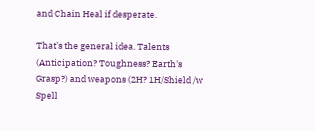and Chain Heal if desperate.

That's the general idea. Talents (Anticipation? Toughness? Earth's Grasp?) and weapons (2H? 1H/Shield /w Spell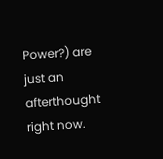Power?) are just an afterthought right now.